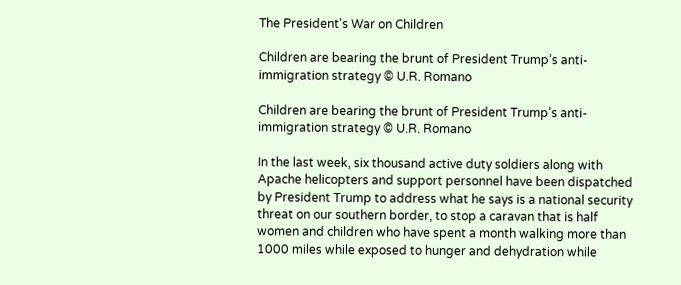The President's War on Children

Children are bearing the brunt of President Trump’s anti-immigration strategy © U.R. Romano

Children are bearing the brunt of President Trump’s anti-immigration strategy © U.R. Romano

In the last week, six thousand active duty soldiers along with Apache helicopters and support personnel have been dispatched by President Trump to address what he says is a national security threat on our southern border, to stop a caravan that is half women and children who have spent a month walking more than 1000 miles while exposed to hunger and dehydration while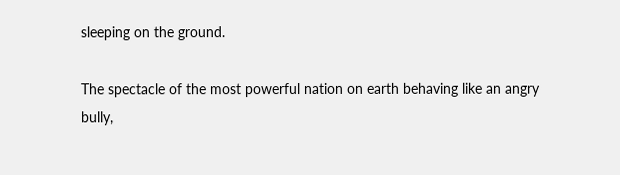sleeping on the ground.

The spectacle of the most powerful nation on earth behaving like an angry bully,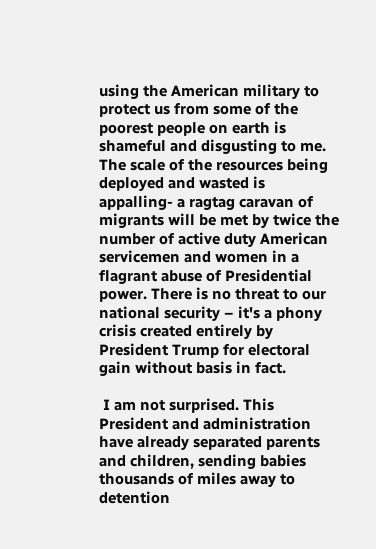using the American military to protect us from some of the poorest people on earth is shameful and disgusting to me. The scale of the resources being deployed and wasted is appalling- a ragtag caravan of migrants will be met by twice the number of active duty American servicemen and women in a flagrant abuse of Presidential power. There is no threat to our national security – it's a phony crisis created entirely by President Trump for electoral gain without basis in fact.

 I am not surprised. This President and administration have already separated parents and children, sending babies thousands of miles away to detention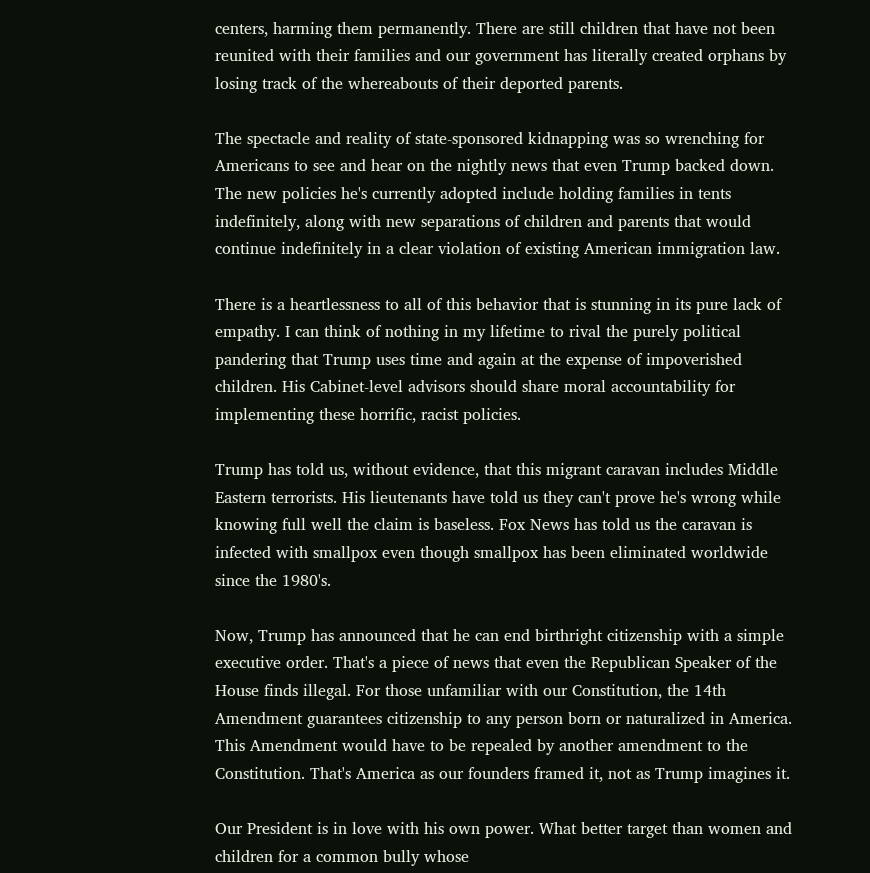centers, harming them permanently. There are still children that have not been reunited with their families and our government has literally created orphans by losing track of the whereabouts of their deported parents.

The spectacle and reality of state-sponsored kidnapping was so wrenching for Americans to see and hear on the nightly news that even Trump backed down. The new policies he's currently adopted include holding families in tents indefinitely, along with new separations of children and parents that would continue indefinitely in a clear violation of existing American immigration law.

There is a heartlessness to all of this behavior that is stunning in its pure lack of empathy. I can think of nothing in my lifetime to rival the purely political pandering that Trump uses time and again at the expense of impoverished children. His Cabinet-level advisors should share moral accountability for implementing these horrific, racist policies.

Trump has told us, without evidence, that this migrant caravan includes Middle Eastern terrorists. His lieutenants have told us they can't prove he's wrong while knowing full well the claim is baseless. Fox News has told us the caravan is infected with smallpox even though smallpox has been eliminated worldwide since the 1980's.

Now, Trump has announced that he can end birthright citizenship with a simple executive order. That's a piece of news that even the Republican Speaker of the House finds illegal. For those unfamiliar with our Constitution, the 14th Amendment guarantees citizenship to any person born or naturalized in America. This Amendment would have to be repealed by another amendment to the Constitution. That's America as our founders framed it, not as Trump imagines it.

Our President is in love with his own power. What better target than women and children for a common bully whose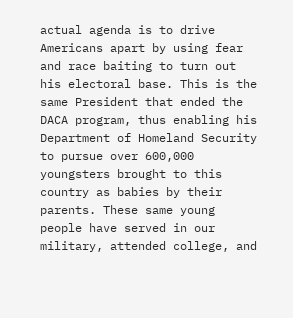actual agenda is to drive Americans apart by using fear and race baiting to turn out his electoral base. This is the same President that ended the DACA program, thus enabling his Department of Homeland Security to pursue over 600,000 youngsters brought to this country as babies by their parents. These same young people have served in our military, attended college, and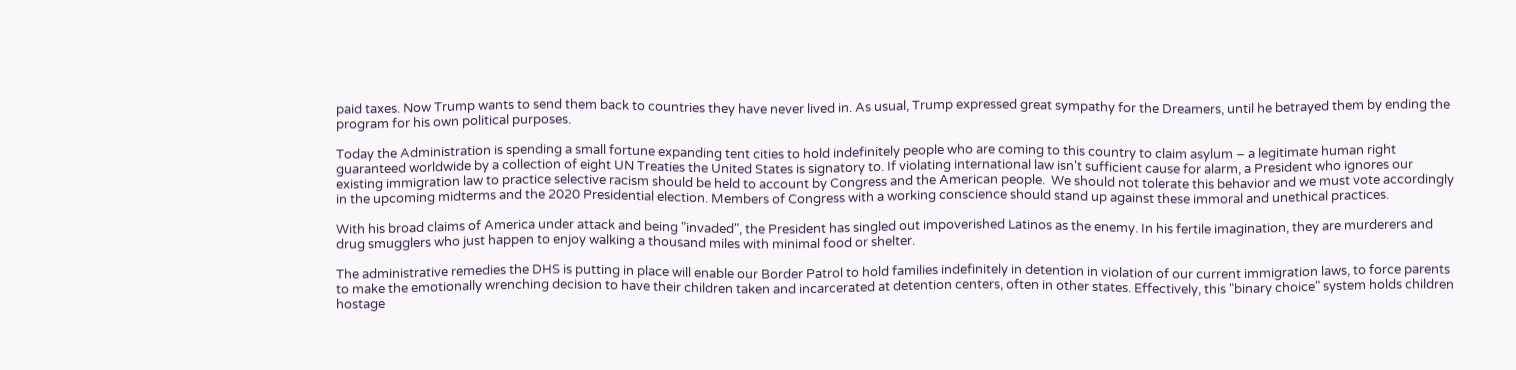paid taxes. Now Trump wants to send them back to countries they have never lived in. As usual, Trump expressed great sympathy for the Dreamers, until he betrayed them by ending the program for his own political purposes.

Today the Administration is spending a small fortune expanding tent cities to hold indefinitely people who are coming to this country to claim asylum – a legitimate human right guaranteed worldwide by a collection of eight UN Treaties the United States is signatory to. If violating international law isn't sufficient cause for alarm, a President who ignores our existing immigration law to practice selective racism should be held to account by Congress and the American people.  We should not tolerate this behavior and we must vote accordingly in the upcoming midterms and the 2020 Presidential election. Members of Congress with a working conscience should stand up against these immoral and unethical practices.

With his broad claims of America under attack and being "invaded", the President has singled out impoverished Latinos as the enemy. In his fertile imagination, they are murderers and drug smugglers who just happen to enjoy walking a thousand miles with minimal food or shelter.

The administrative remedies the DHS is putting in place will enable our Border Patrol to hold families indefinitely in detention in violation of our current immigration laws, to force parents to make the emotionally wrenching decision to have their children taken and incarcerated at detention centers, often in other states. Effectively, this "binary choice" system holds children hostage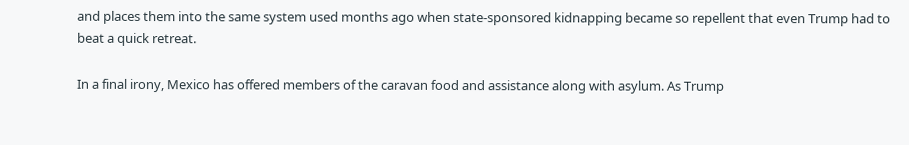and places them into the same system used months ago when state-sponsored kidnapping became so repellent that even Trump had to beat a quick retreat.

In a final irony, Mexico has offered members of the caravan food and assistance along with asylum. As Trump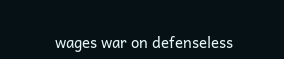wages war on defenseless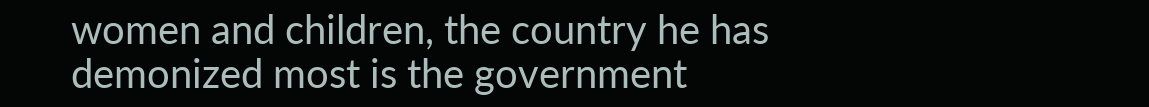women and children, the country he has demonized most is the government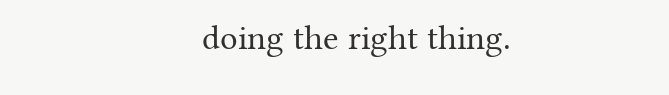doing the right thing.